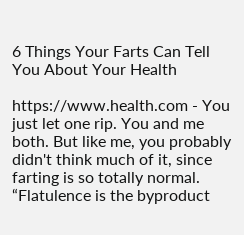6 Things Your Farts Can Tell You About Your Health

https://www.health.com - You just let one rip. You and me both. But like me, you probably didn't think much of it, since farting is so totally normal. “Flatulence is the byproduct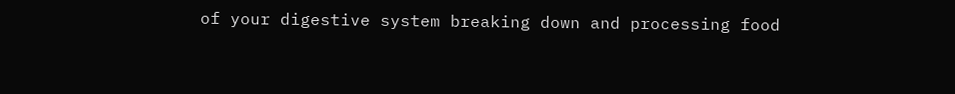of your digestive system breaking down and processing food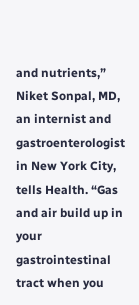and nutrients,” Niket Sonpal, MD, an internist and gastroenterologist in New York City, tells Health. “Gas and air build up in your gastrointestinal tract when you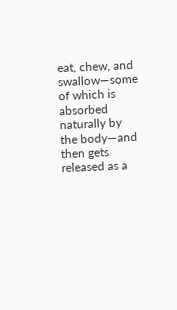eat, chew, and swallow—some of which is absorbed naturally by the body—and then gets released as a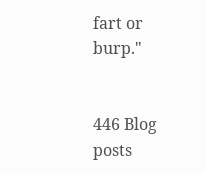fart or burp."


446 Blog posts